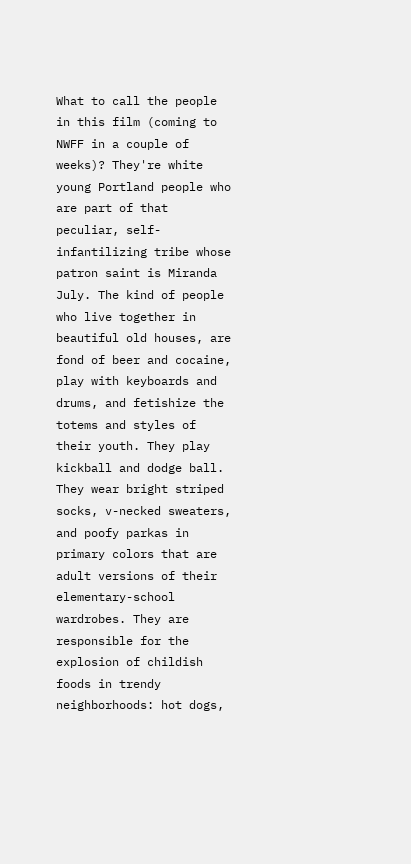What to call the people in this film (coming to NWFF in a couple of weeks)? They're white young Portland people who are part of that peculiar, self-infantilizing tribe whose patron saint is Miranda July. The kind of people who live together in beautiful old houses, are fond of beer and cocaine, play with keyboards and drums, and fetishize the totems and styles of their youth. They play kickball and dodge ball. They wear bright striped socks, v-necked sweaters, and poofy parkas in primary colors that are adult versions of their elementary-school wardrobes. They are responsible for the explosion of childish foods in trendy neighborhoods: hot dogs,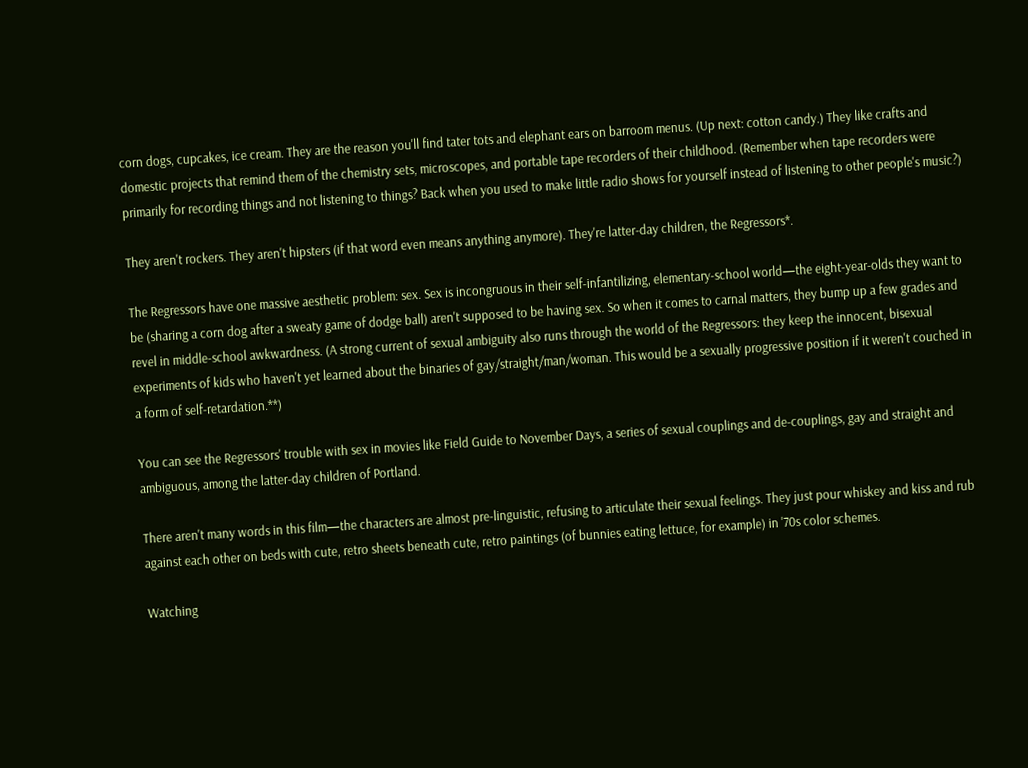corn dogs, cupcakes, ice cream. They are the reason you'll find tater tots and elephant ears on barroom menus. (Up next: cotton candy.) They like crafts and domestic projects that remind them of the chemistry sets, microscopes, and portable tape recorders of their childhood. (Remember when tape recorders were primarily for recording things and not listening to things? Back when you used to make little radio shows for yourself instead of listening to other people's music?)

They aren't rockers. They aren't hipsters (if that word even means anything anymore). They're latter-day children, the Regressors*.

The Regressors have one massive aesthetic problem: sex. Sex is incongruous in their self-infantilizing, elementary-school world—the eight-year-olds they want to be (sharing a corn dog after a sweaty game of dodge ball) aren't supposed to be having sex. So when it comes to carnal matters, they bump up a few grades and revel in middle-school awkwardness. (A strong current of sexual ambiguity also runs through the world of the Regressors: they keep the innocent, bisexual experiments of kids who haven't yet learned about the binaries of gay/straight/man/woman. This would be a sexually progressive position if it weren't couched in a form of self-retardation.**)

You can see the Regressors' trouble with sex in movies like Field Guide to November Days, a series of sexual couplings and de-couplings, gay and straight and ambiguous, among the latter-day children of Portland.

There aren't many words in this film—the characters are almost pre-linguistic, refusing to articulate their sexual feelings. They just pour whiskey and kiss and rub against each other on beds with cute, retro sheets beneath cute, retro paintings (of bunnies eating lettuce, for example) in '70s color schemes.

Watching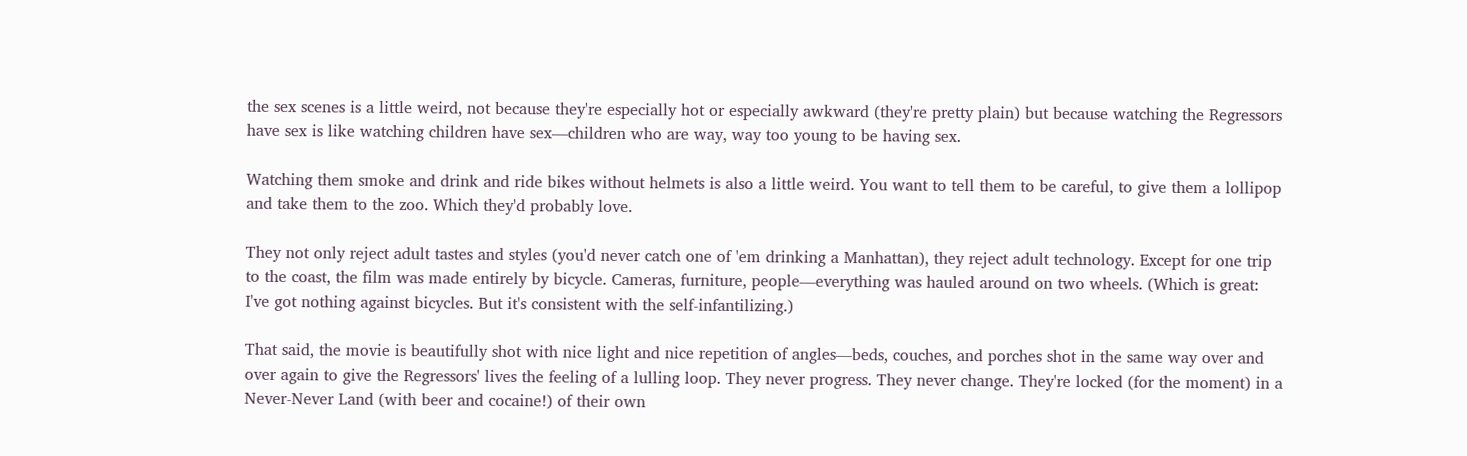the sex scenes is a little weird, not because they're especially hot or especially awkward (they're pretty plain) but because watching the Regressors have sex is like watching children have sex—children who are way, way too young to be having sex.

Watching them smoke and drink and ride bikes without helmets is also a little weird. You want to tell them to be careful, to give them a lollipop and take them to the zoo. Which they'd probably love.

They not only reject adult tastes and styles (you'd never catch one of 'em drinking a Manhattan), they reject adult technology. Except for one trip to the coast, the film was made entirely by bicycle. Cameras, furniture, people—everything was hauled around on two wheels. (Which is great: I've got nothing against bicycles. But it's consistent with the self-infantilizing.)

That said, the movie is beautifully shot with nice light and nice repetition of angles—beds, couches, and porches shot in the same way over and over again to give the Regressors' lives the feeling of a lulling loop. They never progress. They never change. They're locked (for the moment) in a Never-Never Land (with beer and cocaine!) of their own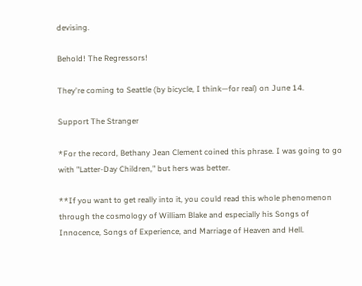devising.

Behold! The Regressors!

They're coming to Seattle (by bicycle, I think—for real) on June 14.

Support The Stranger

*For the record, Bethany Jean Clement coined this phrase. I was going to go with "Latter-Day Children," but hers was better.

**If you want to get really into it, you could read this whole phenomenon through the cosmology of William Blake and especially his Songs of Innocence, Songs of Experience, and Marriage of Heaven and Hell.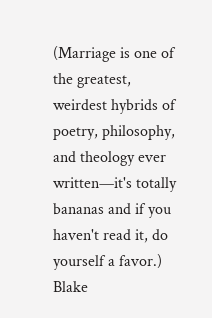(Marriage is one of the greatest, weirdest hybrids of poetry, philosophy, and theology ever written—it's totally bananas and if you haven't read it, do yourself a favor.) Blake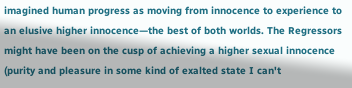imagined human progress as moving from innocence to experience to an elusive higher innocence—the best of both worlds. The Regressors might have been on the cusp of achieving a higher sexual innocence (purity and pleasure in some kind of exalted state I can't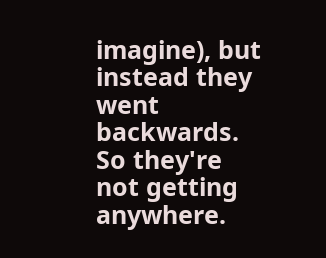imagine), but instead they went backwards. So they're not getting anywhere.